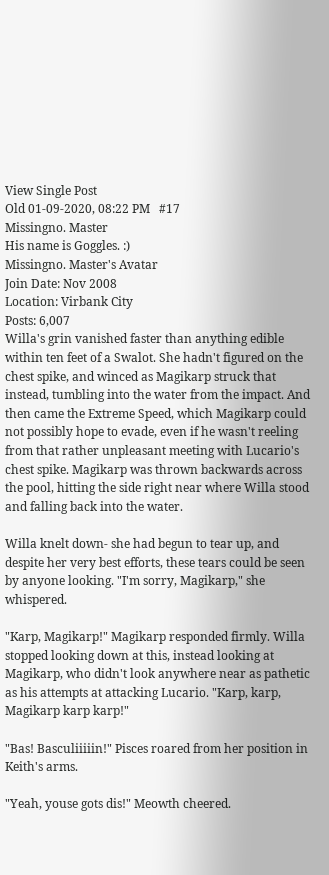View Single Post
Old 01-09-2020, 08:22 PM   #17
Missingno. Master
His name is Goggles. :)
Missingno. Master's Avatar
Join Date: Nov 2008
Location: Virbank City
Posts: 6,007
Willa's grin vanished faster than anything edible within ten feet of a Swalot. She hadn't figured on the chest spike, and winced as Magikarp struck that instead, tumbling into the water from the impact. And then came the Extreme Speed, which Magikarp could not possibly hope to evade, even if he wasn't reeling from that rather unpleasant meeting with Lucario's chest spike. Magikarp was thrown backwards across the pool, hitting the side right near where Willa stood and falling back into the water.

Willa knelt down- she had begun to tear up, and despite her very best efforts, these tears could be seen by anyone looking. "I'm sorry, Magikarp," she whispered.

"Karp, Magikarp!" Magikarp responded firmly. Willa stopped looking down at this, instead looking at Magikarp, who didn't look anywhere near as pathetic as his attempts at attacking Lucario. "Karp, karp, Magikarp karp karp!"

"Bas! Basculiiiiin!" Pisces roared from her position in Keith's arms.

"Yeah, youse gots dis!" Meowth cheered.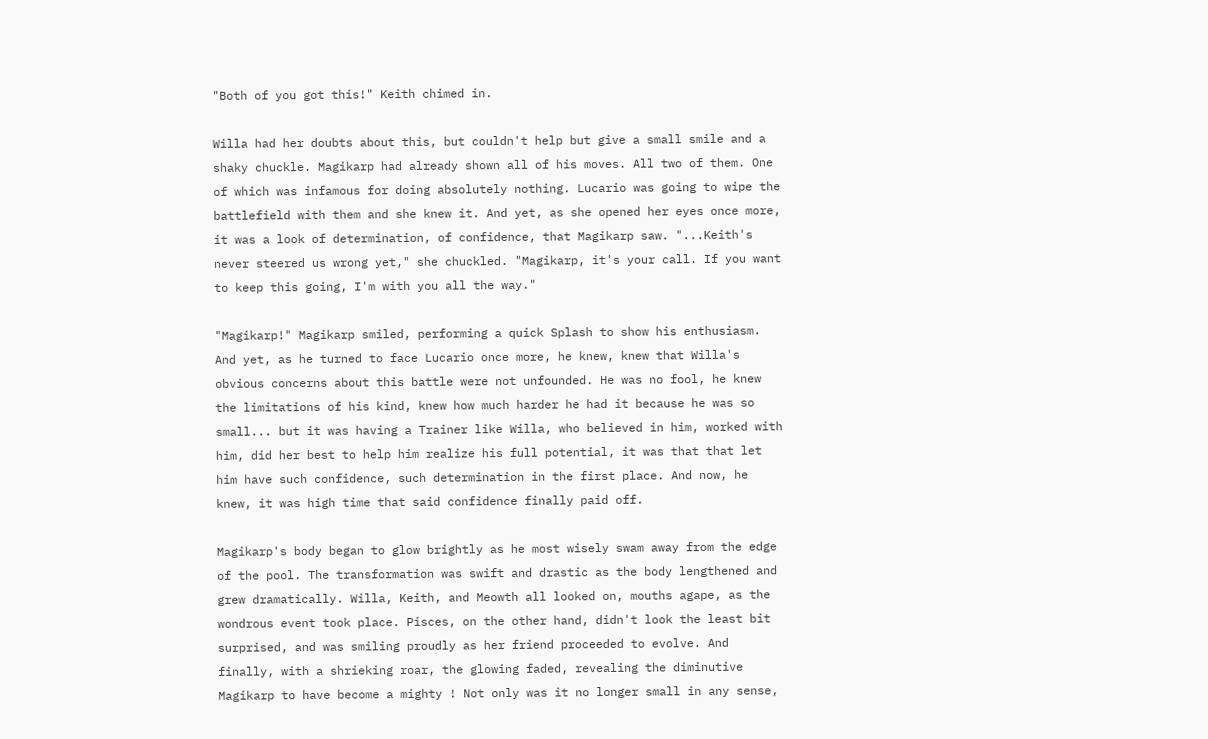"Both of you got this!" Keith chimed in.

Willa had her doubts about this, but couldn't help but give a small smile and a shaky chuckle. Magikarp had already shown all of his moves. All two of them. One of which was infamous for doing absolutely nothing. Lucario was going to wipe the battlefield with them and she knew it. And yet, as she opened her eyes once more, it was a look of determination, of confidence, that Magikarp saw. "...Keith's never steered us wrong yet," she chuckled. "Magikarp, it's your call. If you want to keep this going, I'm with you all the way."

"Magikarp!" Magikarp smiled, performing a quick Splash to show his enthusiasm. And yet, as he turned to face Lucario once more, he knew, knew that Willa's obvious concerns about this battle were not unfounded. He was no fool, he knew the limitations of his kind, knew how much harder he had it because he was so small... but it was having a Trainer like Willa, who believed in him, worked with him, did her best to help him realize his full potential, it was that that let him have such confidence, such determination in the first place. And now, he knew, it was high time that said confidence finally paid off.

Magikarp's body began to glow brightly as he most wisely swam away from the edge of the pool. The transformation was swift and drastic as the body lengthened and grew dramatically. Willa, Keith, and Meowth all looked on, mouths agape, as the wondrous event took place. Pisces, on the other hand, didn't look the least bit surprised, and was smiling proudly as her friend proceeded to evolve. And finally, with a shrieking roar, the glowing faded, revealing the diminutive Magikarp to have become a mighty ! Not only was it no longer small in any sense,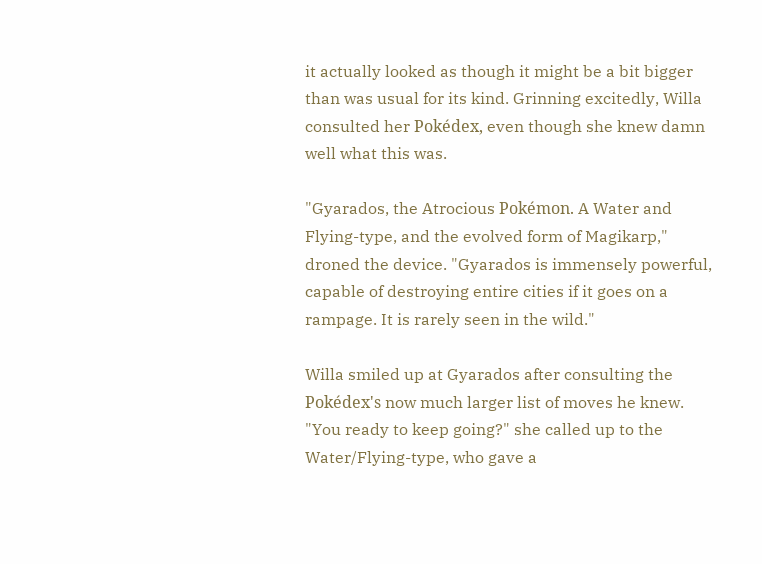it actually looked as though it might be a bit bigger than was usual for its kind. Grinning excitedly, Willa consulted her Pokédex, even though she knew damn well what this was.

"Gyarados, the Atrocious Pokémon. A Water and Flying-type, and the evolved form of Magikarp," droned the device. "Gyarados is immensely powerful, capable of destroying entire cities if it goes on a rampage. It is rarely seen in the wild."

Willa smiled up at Gyarados after consulting the Pokédex's now much larger list of moves he knew. "You ready to keep going?" she called up to the Water/Flying-type, who gave a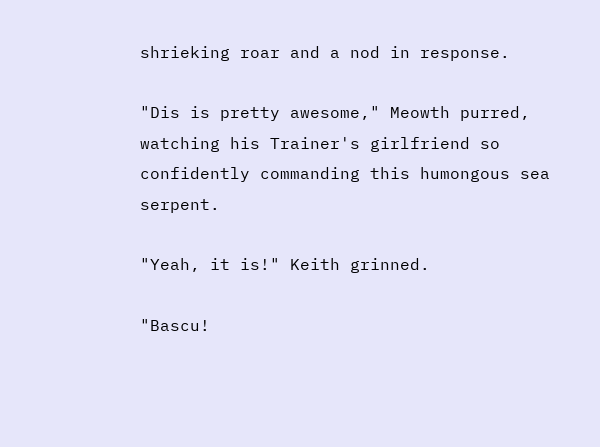shrieking roar and a nod in response.

"Dis is pretty awesome," Meowth purred, watching his Trainer's girlfriend so confidently commanding this humongous sea serpent.

"Yeah, it is!" Keith grinned.

"Bascu!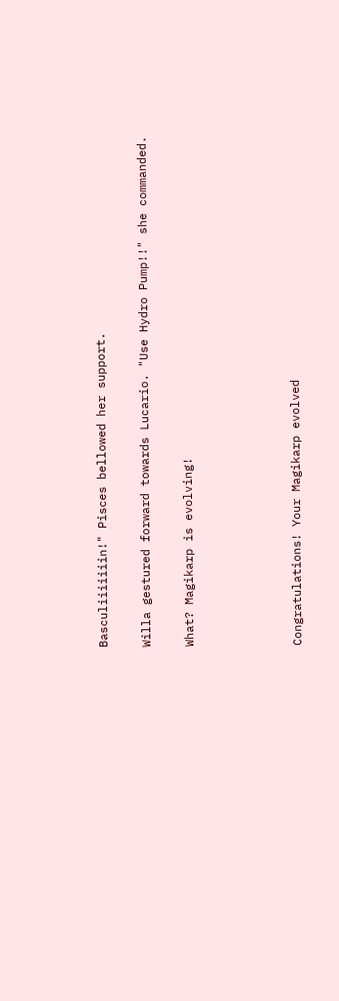Basculiiiiiiin!" Pisces bellowed her support.

Willa gestured forward towards Lucario. "Use Hydro Pump!!" she commanded.

What? Magikarp is evolving!




Congratulations! Your Magikarp evolved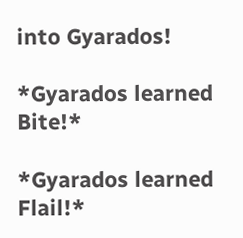into Gyarados!

*Gyarados learned Bite!*

*Gyarados learned Flail!*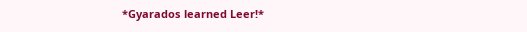*Gyarados learned Leer!*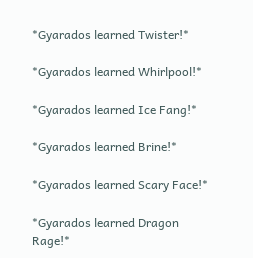*Gyarados learned Twister!*

*Gyarados learned Whirlpool!*

*Gyarados learned Ice Fang!*

*Gyarados learned Brine!*

*Gyarados learned Scary Face!*

*Gyarados learned Dragon Rage!*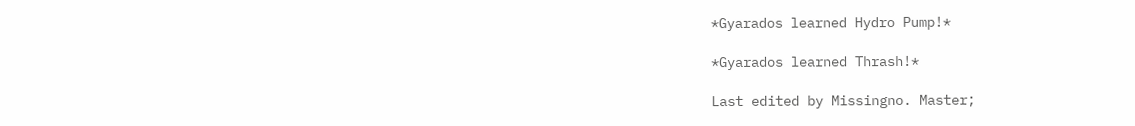*Gyarados learned Hydro Pump!*

*Gyarados learned Thrash!*

Last edited by Missingno. Master;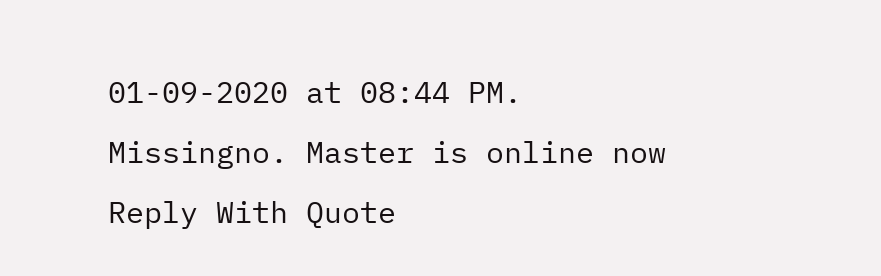01-09-2020 at 08:44 PM.
Missingno. Master is online now   Reply With Quote